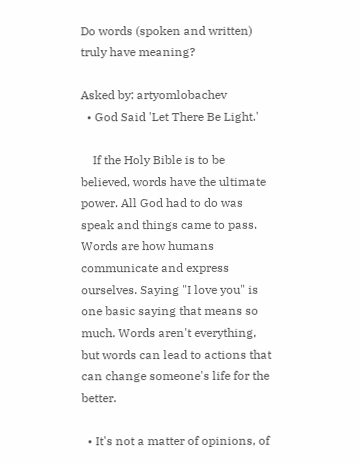Do words (spoken and written) truly have meaning?

Asked by: artyomlobachev
  • God Said 'Let There Be Light.'

    If the Holy Bible is to be believed, words have the ultimate power. All God had to do was speak and things came to pass. Words are how humans communicate and express ourselves. Saying "I love you" is one basic saying that means so much. Words aren't everything, but words can lead to actions that can change someone's life for the better.

  • It's not a matter of opinions, of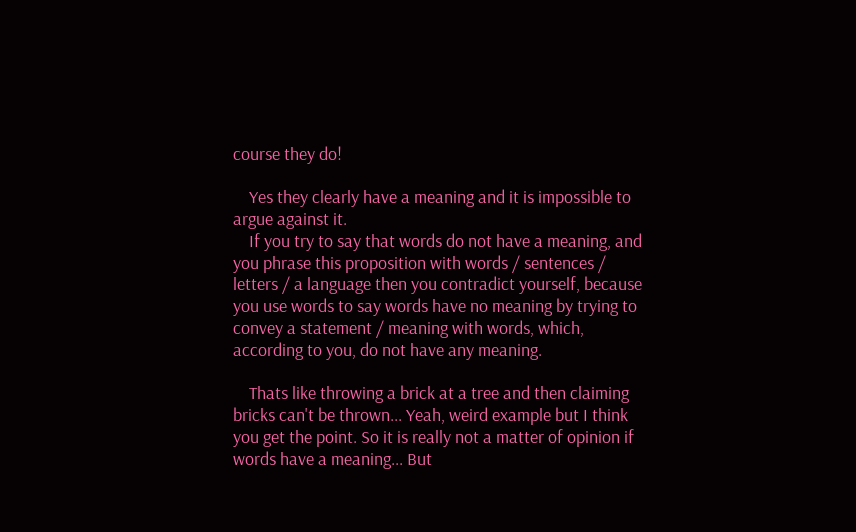course they do!

    Yes they clearly have a meaning and it is impossible to argue against it.
    If you try to say that words do not have a meaning, and you phrase this proposition with words / sentences / letters / a language then you contradict yourself, because you use words to say words have no meaning by trying to convey a statement / meaning with words, which, according to you, do not have any meaning.

    Thats like throwing a brick at a tree and then claiming bricks can't be thrown... Yeah, weird example but I think you get the point. So it is really not a matter of opinion if words have a meaning... But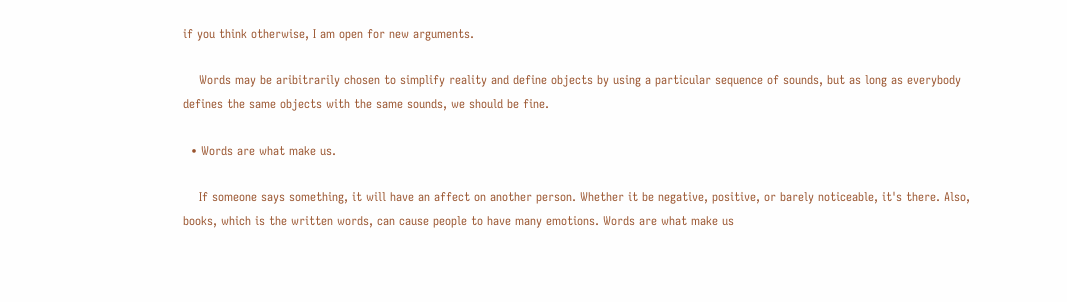if you think otherwise, I am open for new arguments.

    Words may be aribitrarily chosen to simplify reality and define objects by using a particular sequence of sounds, but as long as everybody defines the same objects with the same sounds, we should be fine.

  • Words are what make us.

    If someone says something, it will have an affect on another person. Whether it be negative, positive, or barely noticeable, it's there. Also, books, which is the written words, can cause people to have many emotions. Words are what make us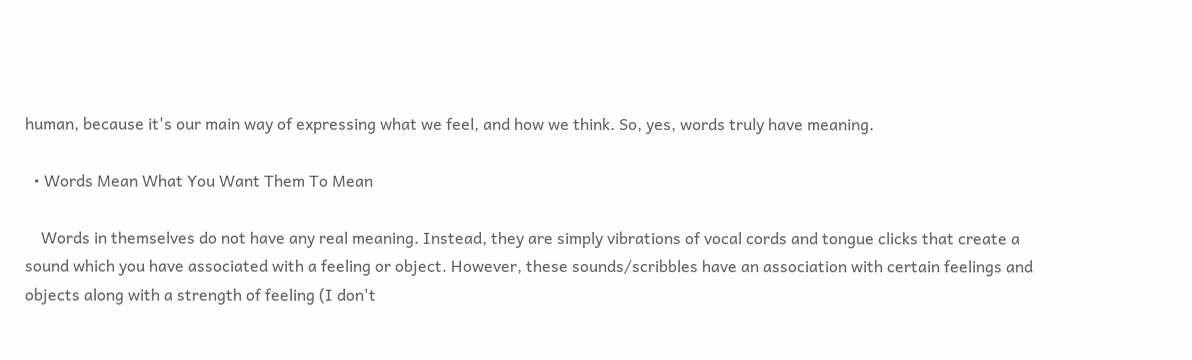human, because it's our main way of expressing what we feel, and how we think. So, yes, words truly have meaning.

  • Words Mean What You Want Them To Mean

    Words in themselves do not have any real meaning. Instead, they are simply vibrations of vocal cords and tongue clicks that create a sound which you have associated with a feeling or object. However, these sounds/scribbles have an association with certain feelings and objects along with a strength of feeling (I don't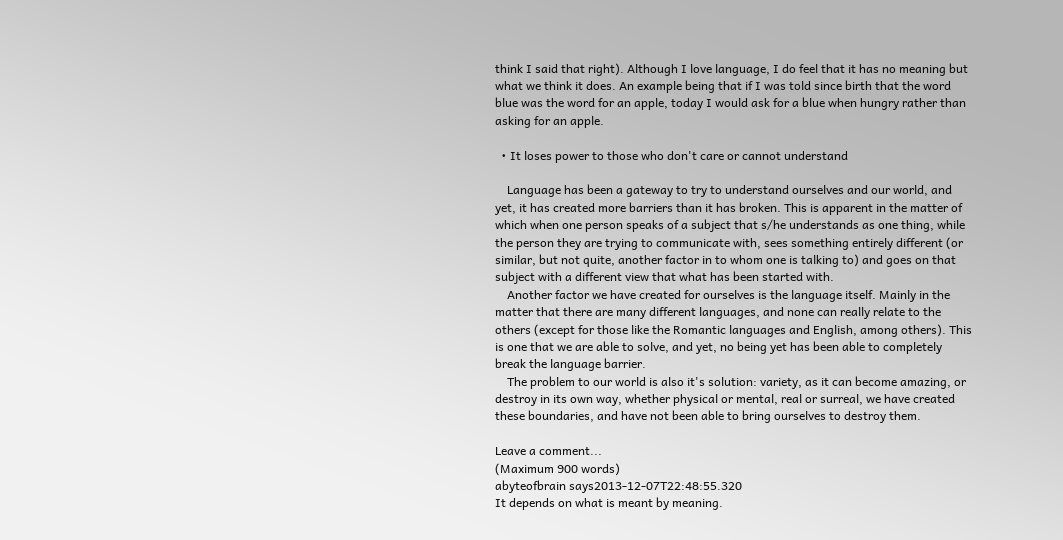think I said that right). Although I love language, I do feel that it has no meaning but what we think it does. An example being that if I was told since birth that the word blue was the word for an apple, today I would ask for a blue when hungry rather than asking for an apple.

  • It loses power to those who don't care or cannot understand

    Language has been a gateway to try to understand ourselves and our world, and yet, it has created more barriers than it has broken. This is apparent in the matter of which when one person speaks of a subject that s/he understands as one thing, while the person they are trying to communicate with, sees something entirely different (or similar, but not quite, another factor in to whom one is talking to) and goes on that subject with a different view that what has been started with.
    Another factor we have created for ourselves is the language itself. Mainly in the matter that there are many different languages, and none can really relate to the others (except for those like the Romantic languages and English, among others). This is one that we are able to solve, and yet, no being yet has been able to completely break the language barrier.
    The problem to our world is also it's solution: variety, as it can become amazing, or destroy in its own way, whether physical or mental, real or surreal, we have created these boundaries, and have not been able to bring ourselves to destroy them.

Leave a comment...
(Maximum 900 words)
abyteofbrain says2013-12-07T22:48:55.320
It depends on what is meant by meaning.